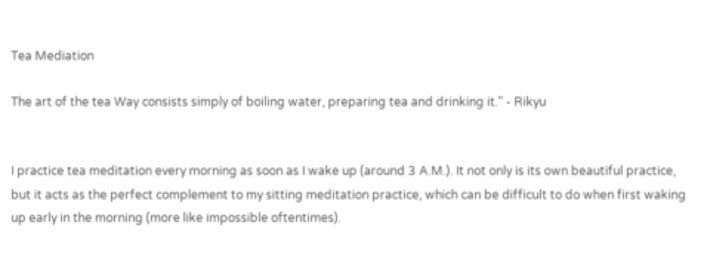Tea Mediation

The art of the tea Way consists simply of boiling water, preparing tea and drinking it." - Rikyu


I practice tea meditation every morning as soon as I wake up (around 3 A.M.). It not only is its own beautiful practice, but it acts as the perfect complement to my sitting meditation practice, which can be difficult to do when first waking up early in the morning (more like impossible oftentimes).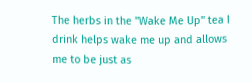The herbs in the "Wake Me Up" tea I drink helps wake me up and allows me to be just as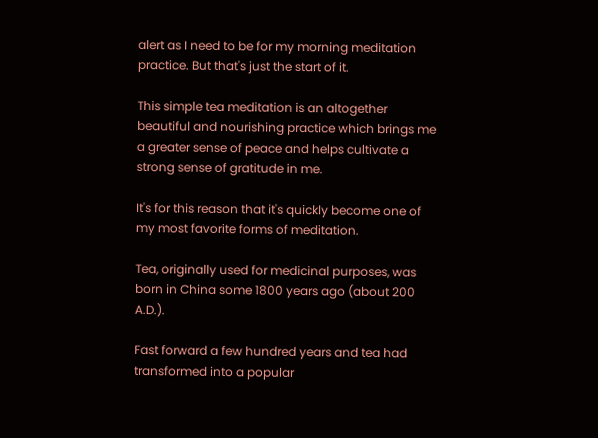alert as I need to be for my morning meditation practice. But that's just the start of it.

This simple tea meditation is an altogether beautiful and nourishing practice which brings me a greater sense of peace and helps cultivate a strong sense of gratitude in me.

It's for this reason that it's quickly become one of my most favorite forms of meditation.

Tea, originally used for medicinal purposes, was born in China some 1800 years ago (about 200 A.D.).

Fast forward a few hundred years and tea had transformed into a popular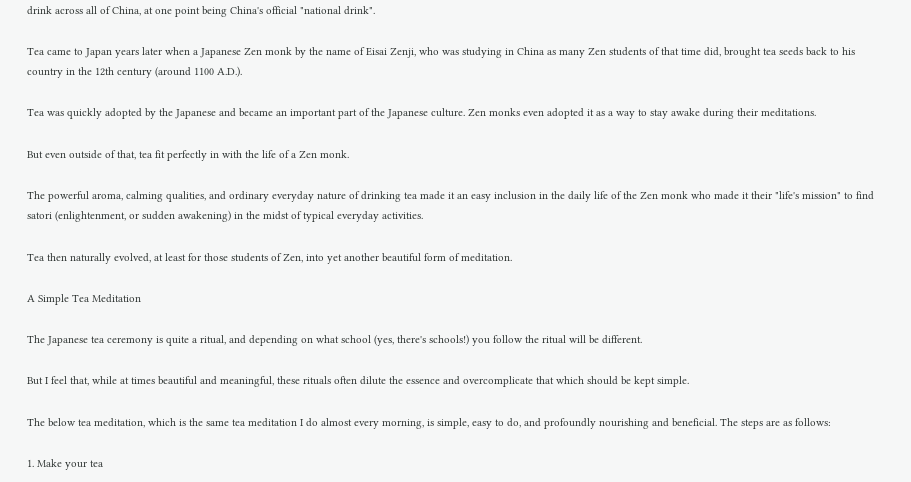drink across all of China, at one point being China's official "national drink".

Tea came to Japan years later when a Japanese Zen monk by the name of Eisai Zenji, who was studying in China as many Zen students of that time did, brought tea seeds back to his country in the 12th century (around 1100 A.D.).

Tea was quickly adopted by the Japanese and became an important part of the Japanese culture. Zen monks even adopted it as a way to stay awake during their meditations.

But even outside of that, tea fit perfectly in with the life of a Zen monk.

The powerful aroma, calming qualities, and ordinary everyday nature of drinking tea made it an easy inclusion in the daily life of the Zen monk who made it their "life's mission" to find satori (enlightenment, or sudden awakening) in the midst of typical everyday activities.

Tea then naturally evolved, at least for those students of Zen, into yet another beautiful form of meditation.

A Simple Tea Meditation

The Japanese tea ceremony is quite a ritual, and depending on what school (yes, there's schools!) you follow the ritual will be different.

But I feel that, while at times beautiful and meaningful, these rituals often dilute the essence and overcomplicate that which should be kept simple.

The below tea meditation, which is the same tea meditation I do almost every morning, is simple, easy to do, and profoundly nourishing and beneficial. The steps are as follows:

1. Make your tea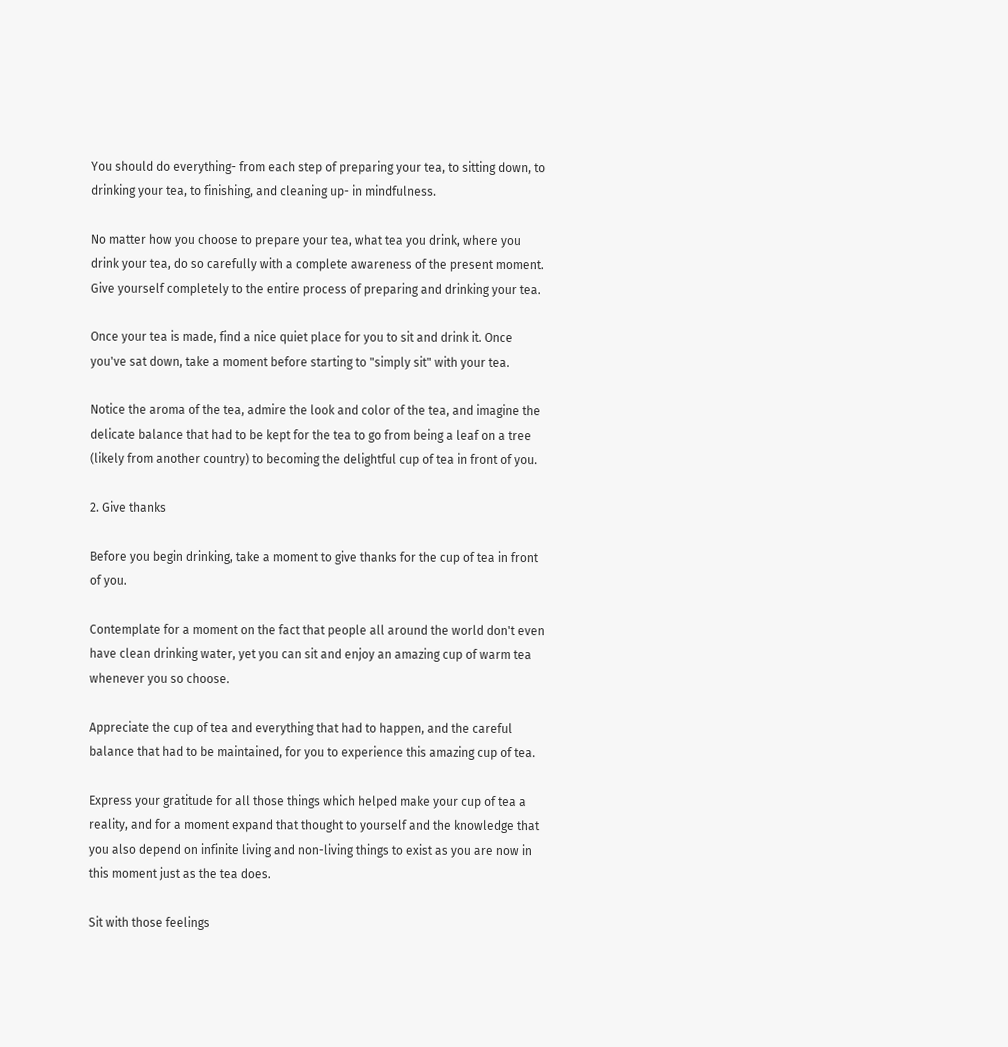You should do everything- from each step of preparing your tea, to sitting down, to drinking your tea, to finishing, and cleaning up- in mindfulness.

No matter how you choose to prepare your tea, what tea you drink, where you drink your tea, do so carefully with a complete awareness of the present moment. Give yourself completely to the entire process of preparing and drinking your tea.

Once your tea is made, find a nice quiet place for you to sit and drink it. Once you've sat down, take a moment before starting to "simply sit" with your tea.

Notice the aroma of the tea, admire the look and color of the tea, and imagine the delicate balance that had to be kept for the tea to go from being a leaf on a tree (likely from another country) to becoming the delightful cup of tea in front of you.

2. Give thanks

Before you begin drinking, take a moment to give thanks for the cup of tea in front of you.

Contemplate for a moment on the fact that people all around the world don't even have clean drinking water, yet you can sit and enjoy an amazing cup of warm tea whenever you so choose.

Appreciate the cup of tea and everything that had to happen, and the careful balance that had to be maintained, for you to experience this amazing cup of tea.

Express your gratitude for all those things which helped make your cup of tea a reality, and for a moment expand that thought to yourself and the knowledge that you also depend on infinite living and non-living things to exist as you are now in this moment just as the tea does.

Sit with those feelings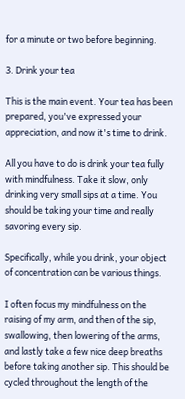for a minute or two before beginning.

3. Drink your tea

This is the main event. Your tea has been prepared, you've expressed your appreciation, and now it's time to drink.

All you have to do is drink your tea fully with mindfulness. Take it slow, only drinking very small sips at a time. You should be taking your time and really savoring every sip.

Specifically, while you drink, your object of concentration can be various things.

I often focus my mindfulness on the raising of my arm, and then of the sip, swallowing, then lowering of the arms, and lastly take a few nice deep breaths before taking another sip. This should be cycled throughout the length of the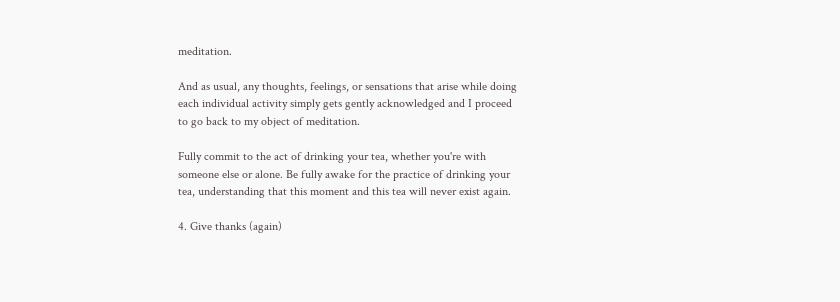meditation.

And as usual, any thoughts, feelings, or sensations that arise while doing each individual activity simply gets gently acknowledged and I proceed to go back to my object of meditation.

Fully commit to the act of drinking your tea, whether you're with someone else or alone. Be fully awake for the practice of drinking your tea, understanding that this moment and this tea will never exist again.

4. Give thanks (again)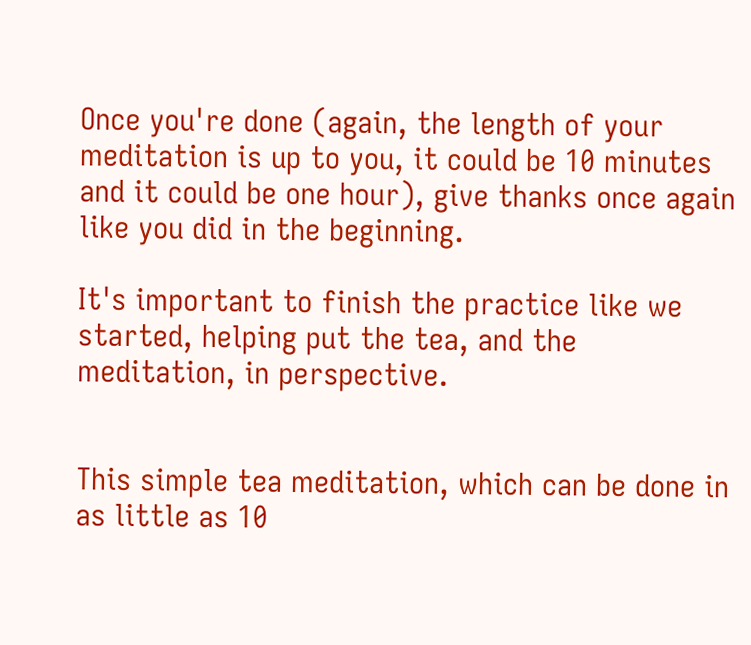Once you're done (again, the length of your meditation is up to you, it could be 10 minutes and it could be one hour), give thanks once again like you did in the beginning.

It's important to finish the practice like we started, helping put the tea, and the meditation, in perspective.


This simple tea meditation, which can be done in as little as 10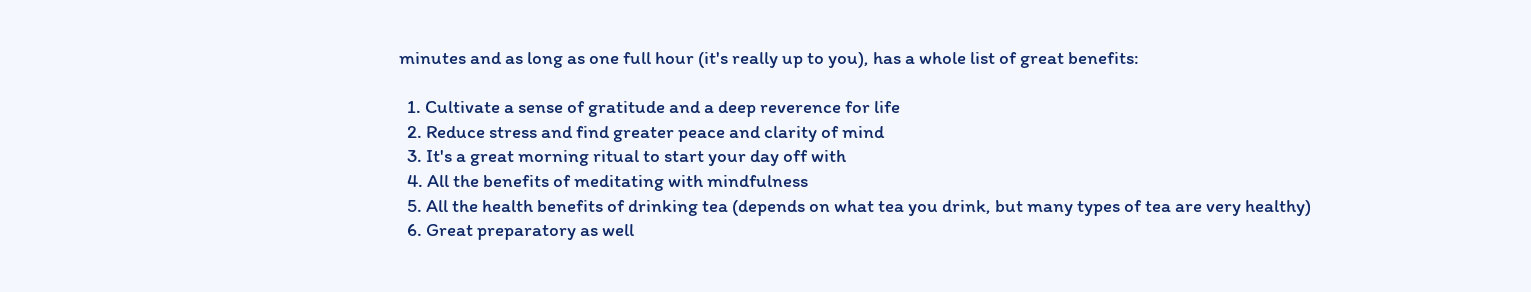minutes and as long as one full hour (it's really up to you), has a whole list of great benefits:

  1. Cultivate a sense of gratitude and a deep reverence for life
  2. Reduce stress and find greater peace and clarity of mind
  3. It's a great morning ritual to start your day off with
  4. All the benefits of meditating with mindfulness
  5. All the health benefits of drinking tea (depends on what tea you drink, but many types of tea are very healthy)
  6. Great preparatory as well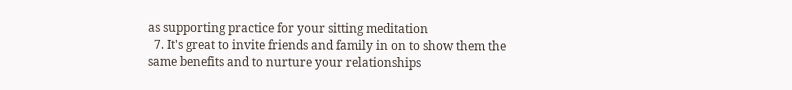as supporting practice for your sitting meditation
  7. It's great to invite friends and family in on to show them the same benefits and to nurture your relationships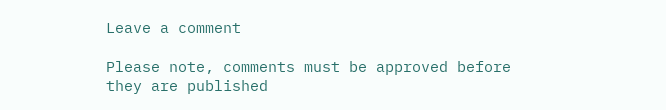Leave a comment

Please note, comments must be approved before they are published